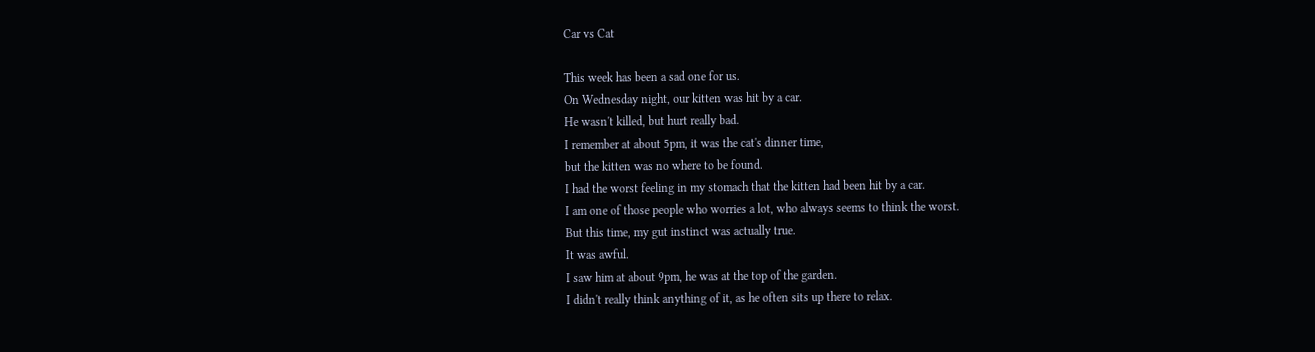Car vs Cat

This week has been a sad one for us.
On Wednesday night, our kitten was hit by a car.
He wasn't killed, but hurt really bad.
I remember at about 5pm, it was the cat's dinner time,
but the kitten was no where to be found.
I had the worst feeling in my stomach that the kitten had been hit by a car.
I am one of those people who worries a lot, who always seems to think the worst.
But this time, my gut instinct was actually true.
It was awful.
I saw him at about 9pm, he was at the top of the garden.
I didn't really think anything of it, as he often sits up there to relax.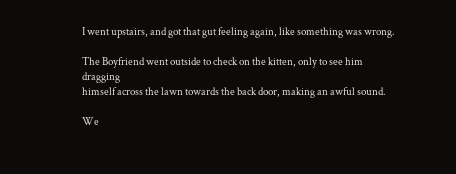I went upstairs, and got that gut feeling again, like something was wrong.

The Boyfriend went outside to check on the kitten, only to see him dragging
himself across the lawn towards the back door, making an awful sound.

We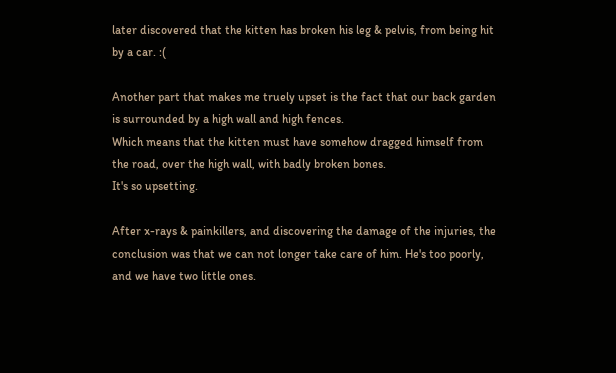later discovered that the kitten has broken his leg & pelvis, from being hit by a car. :(

Another part that makes me truely upset is the fact that our back garden is surrounded by a high wall and high fences.
Which means that the kitten must have somehow dragged himself from the road, over the high wall, with badly broken bones.
It's so upsetting.

After x-rays & painkillers, and discovering the damage of the injuries, the conclusion was that we can not longer take care of him. He's too poorly, and we have two little ones.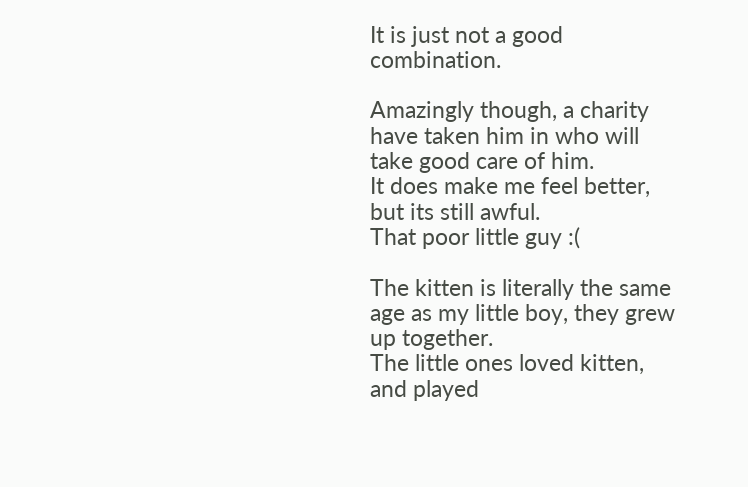It is just not a good combination.

Amazingly though, a charity have taken him in who will take good care of him.
It does make me feel better, but its still awful.
That poor little guy :(

The kitten is literally the same age as my little boy, they grew up together.
The little ones loved kitten, and played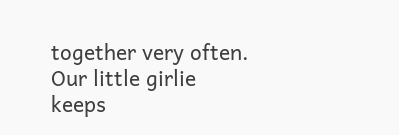together very often.
Our little girlie keeps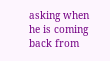asking when he is coming back from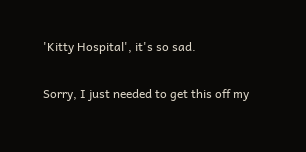'Kitty Hospital', it's so sad.

Sorry, I just needed to get this off my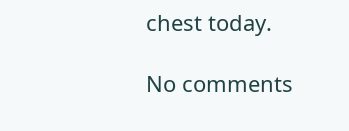chest today.

No comments